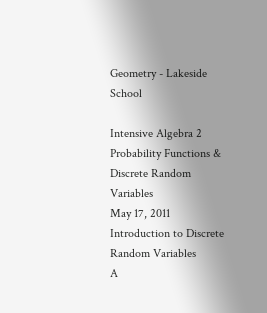Geometry - Lakeside School

Intensive Algebra 2
Probability Functions & Discrete Random Variables
May 17, 2011
Introduction to Discrete Random Variables
A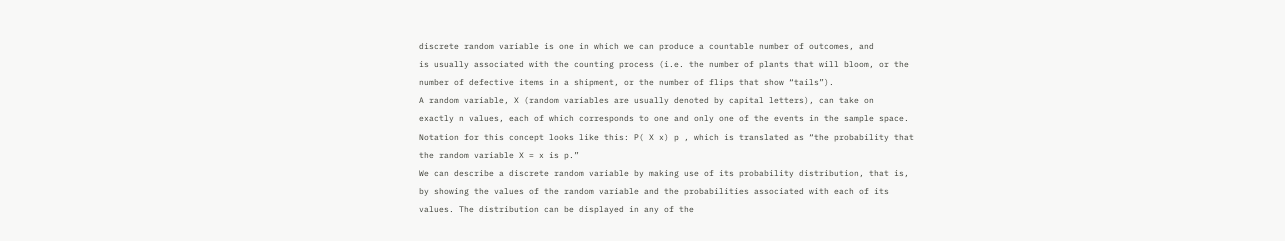discrete random variable is one in which we can produce a countable number of outcomes, and
is usually associated with the counting process (i.e. the number of plants that will bloom, or the
number of defective items in a shipment, or the number of flips that show “tails”).
A random variable, X (random variables are usually denoted by capital letters), can take on
exactly n values, each of which corresponds to one and only one of the events in the sample space.
Notation for this concept looks like this: P( X x) p , which is translated as “the probability that
the random variable X = x is p.”
We can describe a discrete random variable by making use of its probability distribution, that is,
by showing the values of the random variable and the probabilities associated with each of its
values. The distribution can be displayed in any of the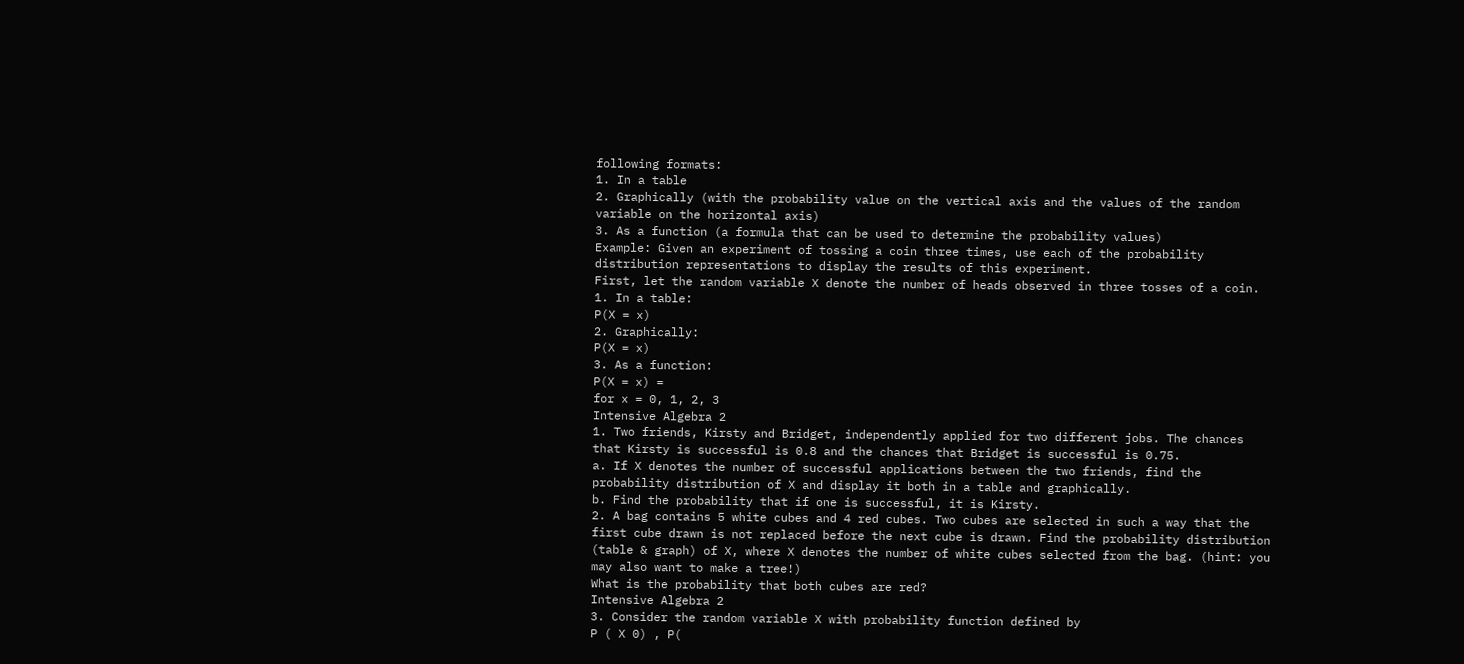following formats:
1. In a table
2. Graphically (with the probability value on the vertical axis and the values of the random
variable on the horizontal axis)
3. As a function (a formula that can be used to determine the probability values)
Example: Given an experiment of tossing a coin three times, use each of the probability
distribution representations to display the results of this experiment.
First, let the random variable X denote the number of heads observed in three tosses of a coin.
1. In a table:
P(X = x)
2. Graphically:
P(X = x)
3. As a function:
P(X = x) =
for x = 0, 1, 2, 3
Intensive Algebra 2
1. Two friends, Kirsty and Bridget, independently applied for two different jobs. The chances
that Kirsty is successful is 0.8 and the chances that Bridget is successful is 0.75.
a. If X denotes the number of successful applications between the two friends, find the
probability distribution of X and display it both in a table and graphically.
b. Find the probability that if one is successful, it is Kirsty.
2. A bag contains 5 white cubes and 4 red cubes. Two cubes are selected in such a way that the
first cube drawn is not replaced before the next cube is drawn. Find the probability distribution
(table & graph) of X, where X denotes the number of white cubes selected from the bag. (hint: you
may also want to make a tree!)
What is the probability that both cubes are red?
Intensive Algebra 2
3. Consider the random variable X with probability function defined by
P ( X 0) , P(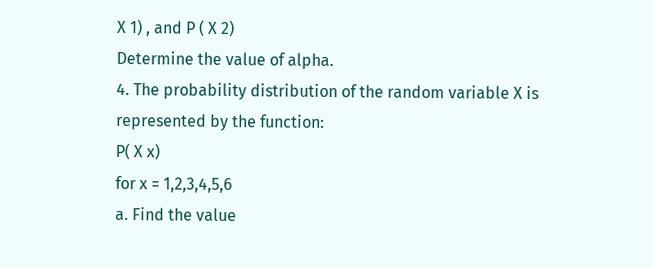X 1) , and P ( X 2)
Determine the value of alpha.
4. The probability distribution of the random variable X is represented by the function:
P( X x)
for x = 1,2,3,4,5,6
a. Find the value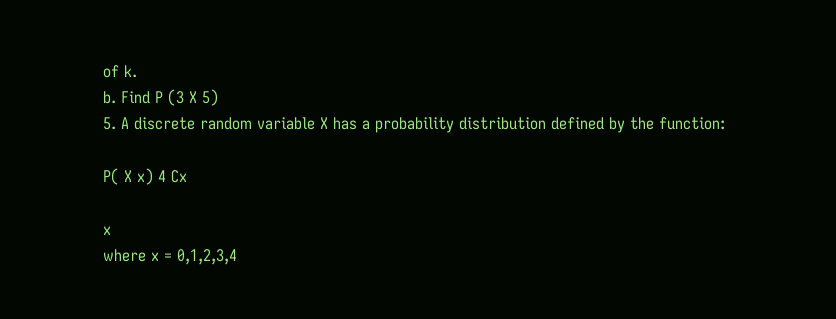of k.
b. Find P (3 X 5)
5. A discrete random variable X has a probability distribution defined by the function:

P( X x) 4 Cx

x
where x = 0,1,2,3,4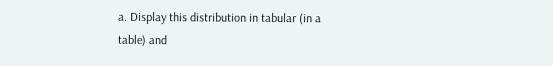a. Display this distribution in tabular (in a table) and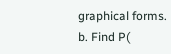graphical forms.
b. Find P(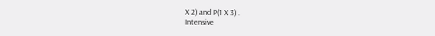X 2) and P(1 X 3) .
Intensive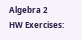Algebra 2
HW Exercises: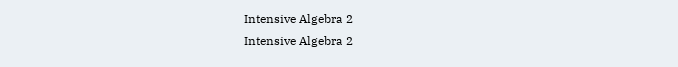Intensive Algebra 2
Intensive Algebra 2